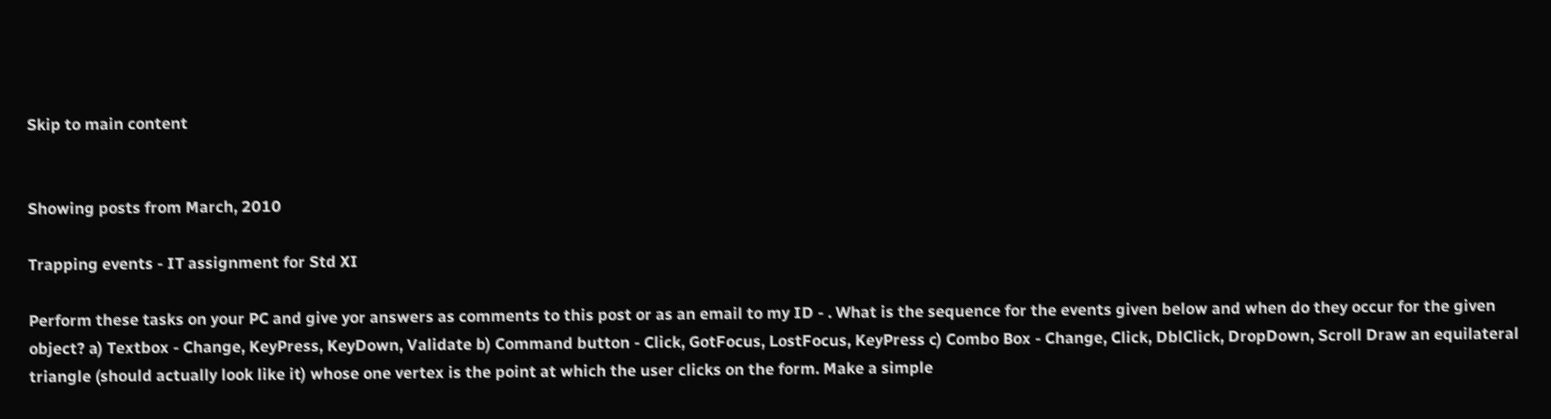Skip to main content


Showing posts from March, 2010

Trapping events - IT assignment for Std XI

Perform these tasks on your PC and give yor answers as comments to this post or as an email to my ID - . What is the sequence for the events given below and when do they occur for the given object? a) Textbox - Change, KeyPress, KeyDown, Validate b) Command button - Click, GotFocus, LostFocus, KeyPress c) Combo Box - Change, Click, DblClick, DropDown, Scroll Draw an equilateral triangle (should actually look like it) whose one vertex is the point at which the user clicks on the form. Make a simple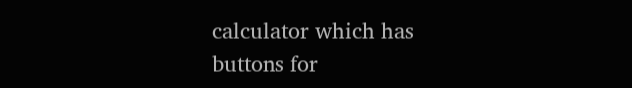calculator which has buttons for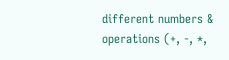different numbers & operations (+, -, *,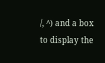/, ^) and a box to display the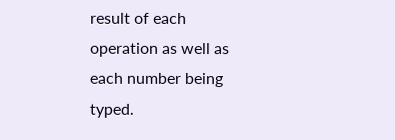result of each operation as well as each number being typed.